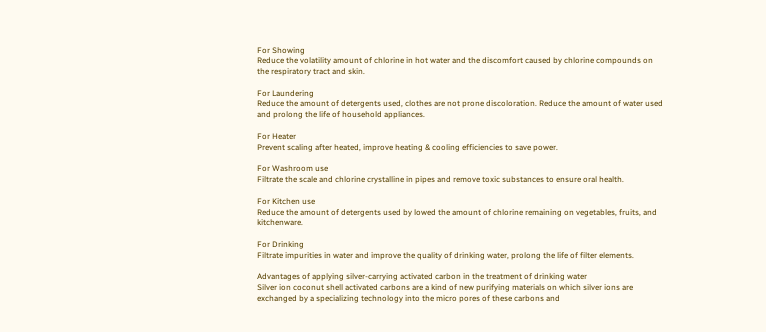For Showing
Reduce the volatility amount of chlorine in hot water and the discomfort caused by chlorine compounds on the respiratory tract and skin.

For Laundering
Reduce the amount of detergents used, clothes are not prone discoloration. Reduce the amount of water used and prolong the life of household appliances.

For Heater
Prevent scaling after heated, improve heating & cooling efficiencies to save power.

For Washroom use
Filtrate the scale and chlorine crystalline in pipes and remove toxic substances to ensure oral health.

For Kitchen use
Reduce the amount of detergents used by lowed the amount of chlorine remaining on vegetables, fruits, and kitchenware.

For Drinking
Filtrate impurities in water and improve the quality of drinking water, prolong the life of filter elements.

Advantages of applying silver-carrying activated carbon in the treatment of drinking water
Silver ion coconut shell activated carbons are a kind of new purifying materials on which silver ions are exchanged by a specializing technology into the micro pores of these carbons and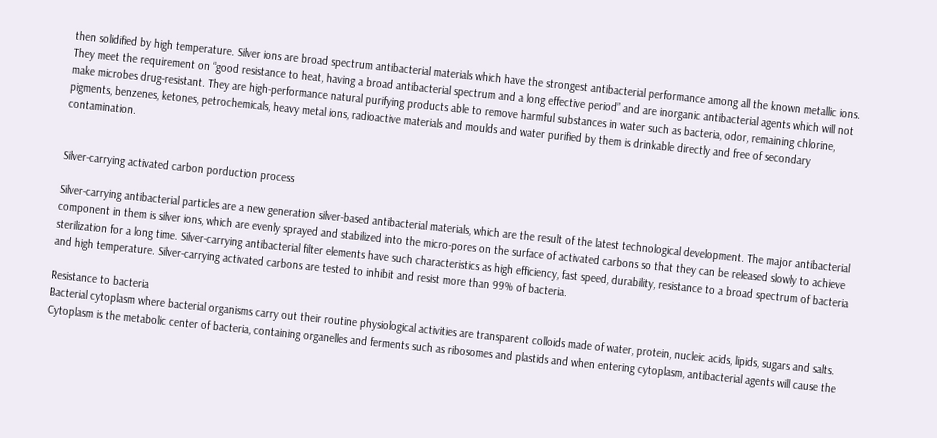then solidified by high temperature. Silver ions are broad spectrum antibacterial materials which have the strongest antibacterial performance among all the known metallic ions. They meet the requirement on “good resistance to heat, having a broad antibacterial spectrum and a long effective period” and are inorganic antibacterial agents which will not make microbes drug-resistant. They are high-performance natural purifying products able to remove harmful substances in water such as bacteria, odor, remaining chlorine, pigments, benzenes, ketones, petrochemicals, heavy metal ions, radioactive materials and moulds and water purified by them is drinkable directly and free of secondary contamination.


Silver-carrying activated carbon porduction process

Silver-carrying antibacterial particles are a new generation silver-based antibacterial materials, which are the result of the latest technological development. The major antibacterial component in them is silver ions, which are evenly sprayed and stabilized into the micro-pores on the surface of activated carbons so that they can be released slowly to achieve sterilization for a long time. Silver-carrying antibacterial filter elements have such characteristics as high efficiency, fast speed, durability, resistance to a broad spectrum of bacteria and high temperature. Silver-carrying activated carbons are tested to inhibit and resist more than 99% of bacteria.

Resistance to bacteria
Bacterial cytoplasm where bacterial organisms carry out their routine physiological activities are transparent colloids made of water, protein, nucleic acids, lipids, sugars and salts. Cytoplasm is the metabolic center of bacteria, containing organelles and ferments such as ribosomes and plastids and when entering cytoplasm, antibacterial agents will cause the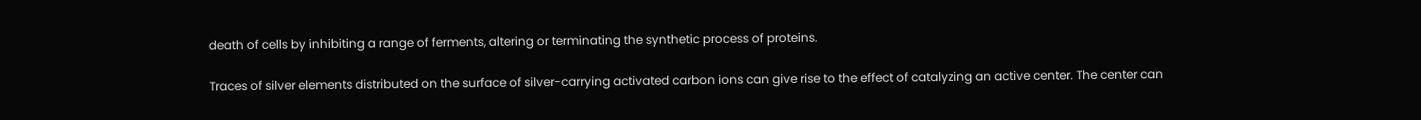death of cells by inhibiting a range of ferments, altering or terminating the synthetic process of proteins.

Traces of silver elements distributed on the surface of silver-carrying activated carbon ions can give rise to the effect of catalyzing an active center. The center can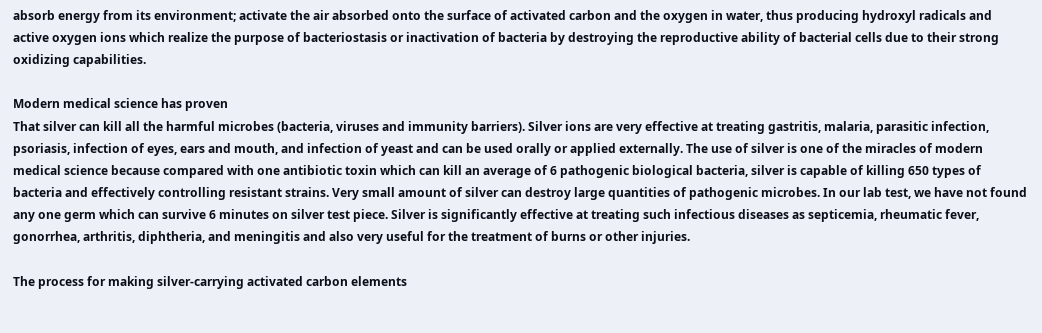absorb energy from its environment; activate the air absorbed onto the surface of activated carbon and the oxygen in water, thus producing hydroxyl radicals and active oxygen ions which realize the purpose of bacteriostasis or inactivation of bacteria by destroying the reproductive ability of bacterial cells due to their strong oxidizing capabilities.

Modern medical science has proven
That silver can kill all the harmful microbes (bacteria, viruses and immunity barriers). Silver ions are very effective at treating gastritis, malaria, parasitic infection, psoriasis, infection of eyes, ears and mouth, and infection of yeast and can be used orally or applied externally. The use of silver is one of the miracles of modern medical science because compared with one antibiotic toxin which can kill an average of 6 pathogenic biological bacteria, silver is capable of killing 650 types of bacteria and effectively controlling resistant strains. Very small amount of silver can destroy large quantities of pathogenic microbes. In our lab test, we have not found any one germ which can survive 6 minutes on silver test piece. Silver is significantly effective at treating such infectious diseases as septicemia, rheumatic fever, gonorrhea, arthritis, diphtheria, and meningitis and also very useful for the treatment of burns or other injuries.

The process for making silver-carrying activated carbon elements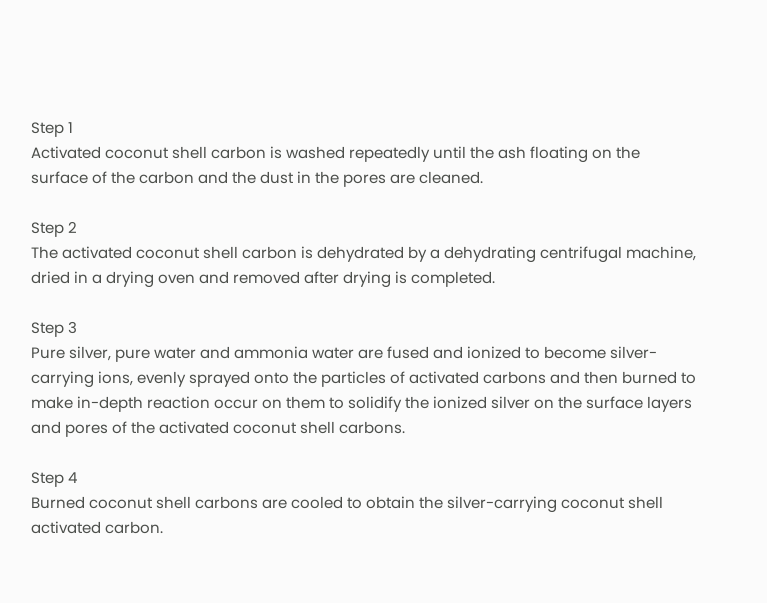Step 1
Activated coconut shell carbon is washed repeatedly until the ash floating on the surface of the carbon and the dust in the pores are cleaned.

Step 2
The activated coconut shell carbon is dehydrated by a dehydrating centrifugal machine, dried in a drying oven and removed after drying is completed.

Step 3
Pure silver, pure water and ammonia water are fused and ionized to become silver-carrying ions, evenly sprayed onto the particles of activated carbons and then burned to make in-depth reaction occur on them to solidify the ionized silver on the surface layers and pores of the activated coconut shell carbons.

Step 4
Burned coconut shell carbons are cooled to obtain the silver-carrying coconut shell activated carbon.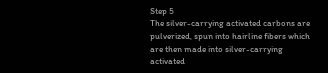Step 5
The silver-carrying activated carbons are pulverized, spun into hairline fibers which are then made into silver-carrying activated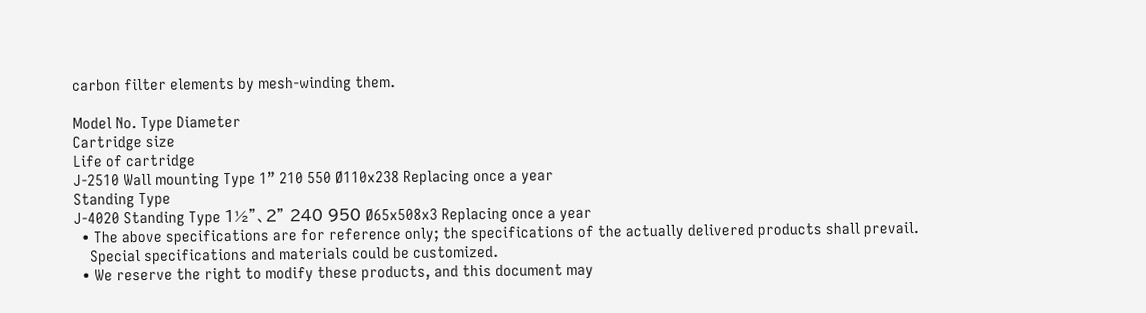carbon filter elements by mesh-winding them.

Model No. Type Diameter
Cartridge size
Life of cartridge
J-2510 Wall mounting Type 1” 210 550 Ø110x238 Replacing once a year
Standing Type
J-4020 Standing Type 1½”、2” 240 950 Ø65x508x3 Replacing once a year
  • The above specifications are for reference only; the specifications of the actually delivered products shall prevail.
    Special specifications and materials could be customized.
  • We reserve the right to modify these products, and this document may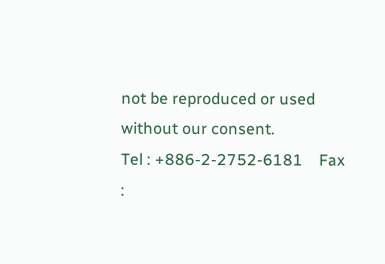not be reproduced or used without our consent.
Tel : +886-2-2752-6181    Fax :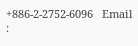+886-2-2752-6096   Email :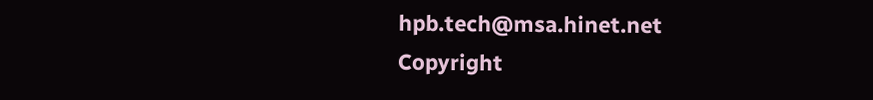hpb.tech@msa.hinet.net
Copyright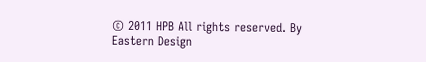© 2011 HPB All rights reserved. By Eastern Design